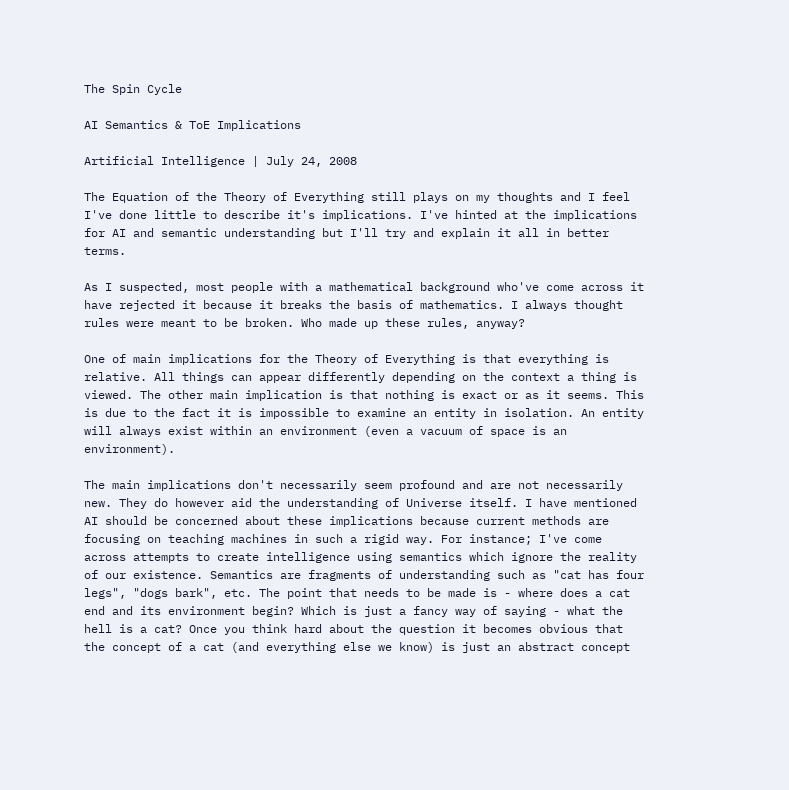The Spin Cycle

AI Semantics & ToE Implications

Artificial Intelligence | July 24, 2008

The Equation of the Theory of Everything still plays on my thoughts and I feel I've done little to describe it's implications. I've hinted at the implications for AI and semantic understanding but I'll try and explain it all in better terms.

As I suspected, most people with a mathematical background who've come across it have rejected it because it breaks the basis of mathematics. I always thought rules were meant to be broken. Who made up these rules, anyway?

One of main implications for the Theory of Everything is that everything is relative. All things can appear differently depending on the context a thing is viewed. The other main implication is that nothing is exact or as it seems. This is due to the fact it is impossible to examine an entity in isolation. An entity will always exist within an environment (even a vacuum of space is an environment).

The main implications don't necessarily seem profound and are not necessarily new. They do however aid the understanding of Universe itself. I have mentioned AI should be concerned about these implications because current methods are focusing on teaching machines in such a rigid way. For instance; I've come across attempts to create intelligence using semantics which ignore the reality of our existence. Semantics are fragments of understanding such as "cat has four legs", "dogs bark", etc. The point that needs to be made is - where does a cat end and its environment begin? Which is just a fancy way of saying - what the hell is a cat? Once you think hard about the question it becomes obvious that the concept of a cat (and everything else we know) is just an abstract concept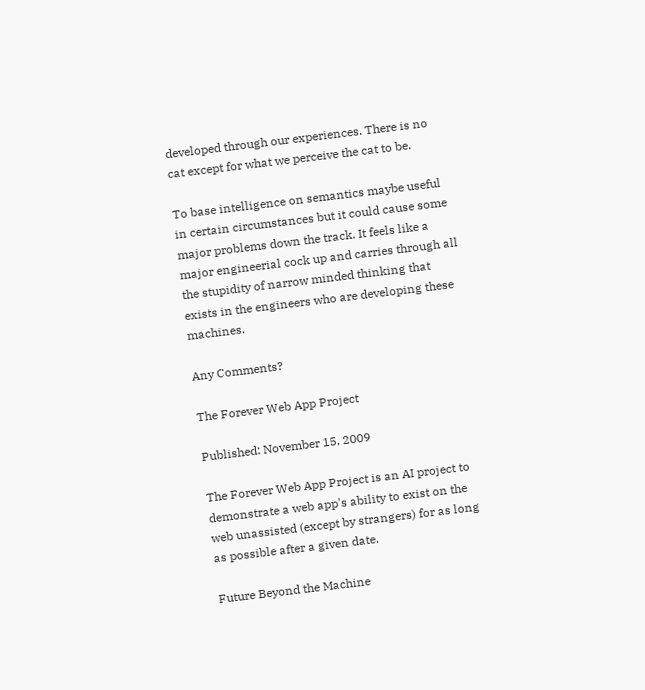developed through our experiences. There is no cat except for what we perceive the cat to be.

To base intelligence on semantics maybe useful in certain circumstances but it could cause some major problems down the track. It feels like a major engineerial cock up and carries through all the stupidity of narrow minded thinking that exists in the engineers who are developing these machines.

Any Comments?

The Forever Web App Project

Published: November 15, 2009

The Forever Web App Project is an AI project to demonstrate a web app's ability to exist on the web unassisted (except by strangers) for as long as possible after a given date.

Future Beyond the Machine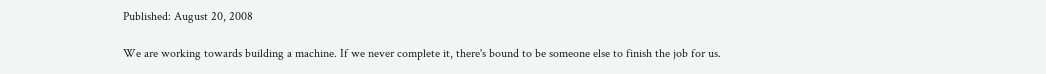Published: August 20, 2008

We are working towards building a machine. If we never complete it, there's bound to be someone else to finish the job for us.